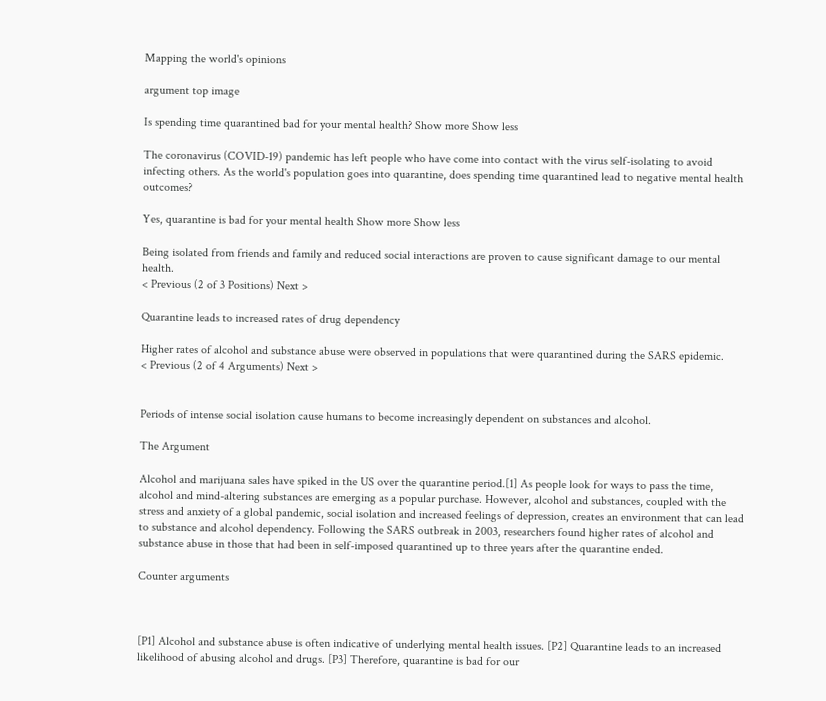Mapping the world's opinions

argument top image

Is spending time quarantined bad for your mental health? Show more Show less

The coronavirus (COVID-19) pandemic has left people who have come into contact with the virus self-isolating to avoid infecting others. As the world's population goes into quarantine, does spending time quarantined lead to negative mental health outcomes?

Yes, quarantine is bad for your mental health Show more Show less

Being isolated from friends and family and reduced social interactions are proven to cause significant damage to our mental health.
< Previous (2 of 3 Positions) Next >

Quarantine leads to increased rates of drug dependency

Higher rates of alcohol and substance abuse were observed in populations that were quarantined during the SARS epidemic.
< Previous (2 of 4 Arguments) Next >


Periods of intense social isolation cause humans to become increasingly dependent on substances and alcohol.

The Argument

Alcohol and marijuana sales have spiked in the US over the quarantine period.[1] As people look for ways to pass the time, alcohol and mind-altering substances are emerging as a popular purchase. However, alcohol and substances, coupled with the stress and anxiety of a global pandemic, social isolation and increased feelings of depression, creates an environment that can lead to substance and alcohol dependency. Following the SARS outbreak in 2003, researchers found higher rates of alcohol and substance abuse in those that had been in self-imposed quarantined up to three years after the quarantine ended.

Counter arguments



[P1] Alcohol and substance abuse is often indicative of underlying mental health issues. [P2] Quarantine leads to an increased likelihood of abusing alcohol and drugs. [P3] Therefore, quarantine is bad for our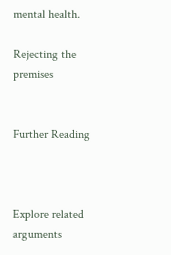mental health.

Rejecting the premises


Further Reading



Explore related arguments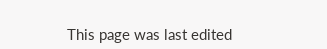This page was last edited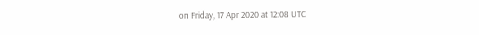on Friday, 17 Apr 2020 at 12:08 UTC